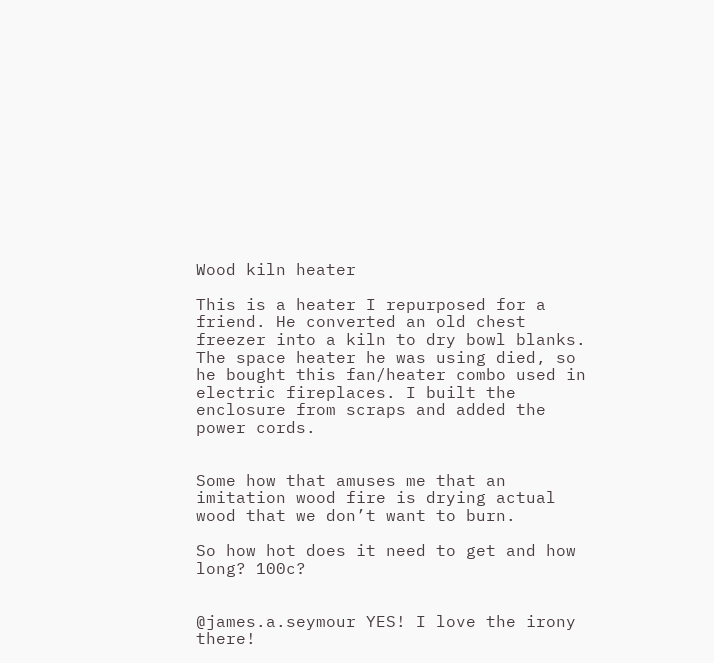Wood kiln heater

This is a heater I repurposed for a friend. He converted an old chest freezer into a kiln to dry bowl blanks. The space heater he was using died, so he bought this fan/heater combo used in electric fireplaces. I built the enclosure from scraps and added the power cords.


Some how that amuses me that an imitation wood fire is drying actual wood that we don’t want to burn.

So how hot does it need to get and how long? 100c?


@james.a.seymour YES! I love the irony there!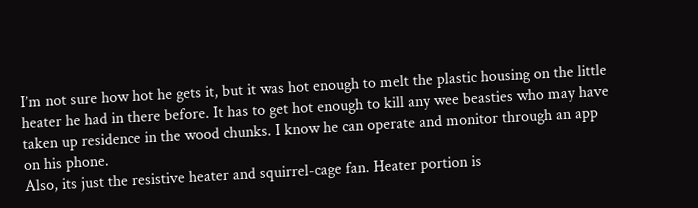I’m not sure how hot he gets it, but it was hot enough to melt the plastic housing on the little heater he had in there before. It has to get hot enough to kill any wee beasties who may have taken up residence in the wood chunks. I know he can operate and monitor through an app on his phone.
Also, its just the resistive heater and squirrel-cage fan. Heater portion is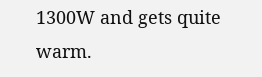1300W and gets quite warm.